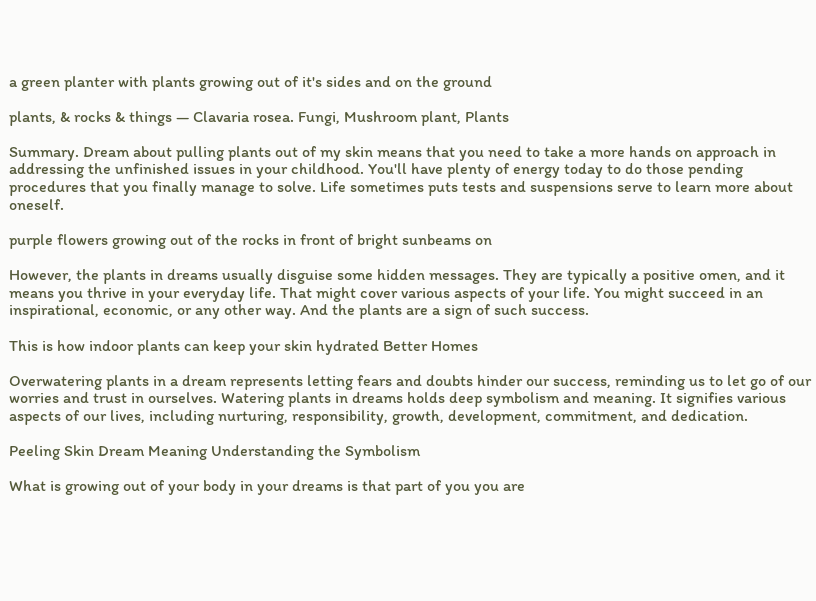a green planter with plants growing out of it's sides and on the ground

plants, & rocks & things — Clavaria rosea. Fungi, Mushroom plant, Plants

Summary. Dream about pulling plants out of my skin means that you need to take a more hands on approach in addressing the unfinished issues in your childhood. You'll have plenty of energy today to do those pending procedures that you finally manage to solve. Life sometimes puts tests and suspensions serve to learn more about oneself.

purple flowers growing out of the rocks in front of bright sunbeams on

However, the plants in dreams usually disguise some hidden messages. They are typically a positive omen, and it means you thrive in your everyday life. That might cover various aspects of your life. You might succeed in an inspirational, economic, or any other way. And the plants are a sign of such success.

This is how indoor plants can keep your skin hydrated Better Homes

Overwatering plants in a dream represents letting fears and doubts hinder our success, reminding us to let go of our worries and trust in ourselves. Watering plants in dreams holds deep symbolism and meaning. It signifies various aspects of our lives, including nurturing, responsibility, growth, development, commitment, and dedication.

Peeling Skin Dream Meaning Understanding the Symbolism

What is growing out of your body in your dreams is that part of you you are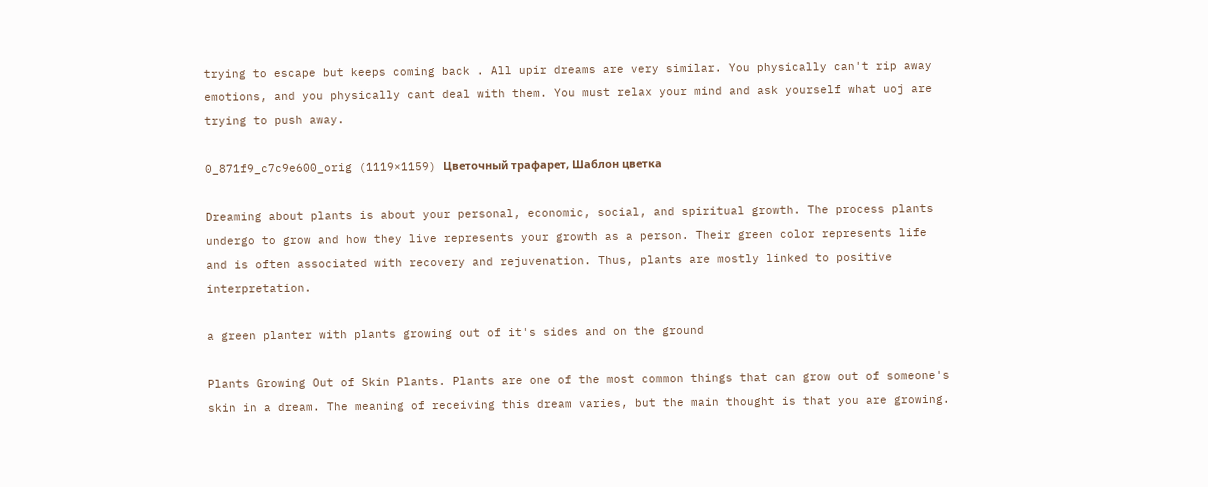trying to escape but keeps coming back . All upir dreams are very similar. You physically can't rip away emotions, and you physically cant deal with them. You must relax your mind and ask yourself what uoj are trying to push away.

0_871f9_c7c9e600_orig (1119×1159) Цветочный трафарет, Шаблон цветка

Dreaming about plants is about your personal, economic, social, and spiritual growth. The process plants undergo to grow and how they live represents your growth as a person. Their green color represents life and is often associated with recovery and rejuvenation. Thus, plants are mostly linked to positive interpretation.

a green planter with plants growing out of it's sides and on the ground

Plants Growing Out of Skin Plants. Plants are one of the most common things that can grow out of someone's skin in a dream. The meaning of receiving this dream varies, but the main thought is that you are growing.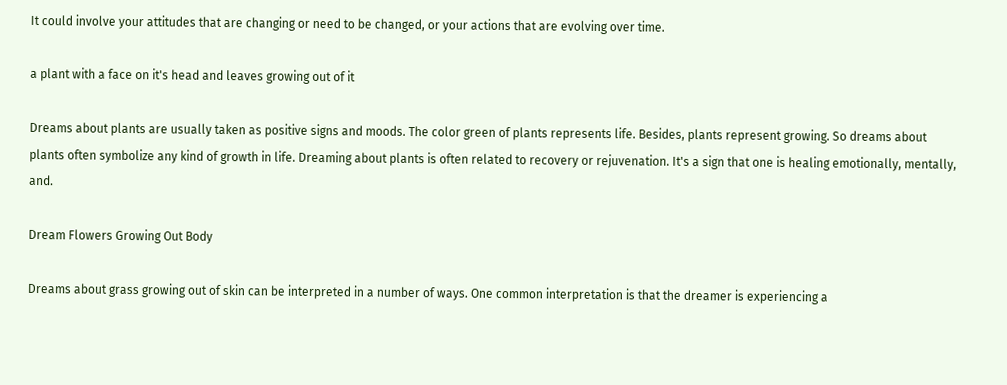It could involve your attitudes that are changing or need to be changed, or your actions that are evolving over time.

a plant with a face on it's head and leaves growing out of it

Dreams about plants are usually taken as positive signs and moods. The color green of plants represents life. Besides, plants represent growing. So dreams about plants often symbolize any kind of growth in life. Dreaming about plants is often related to recovery or rejuvenation. It's a sign that one is healing emotionally, mentally, and.

Dream Flowers Growing Out Body

Dreams about grass growing out of skin can be interpreted in a number of ways. One common interpretation is that the dreamer is experiencing a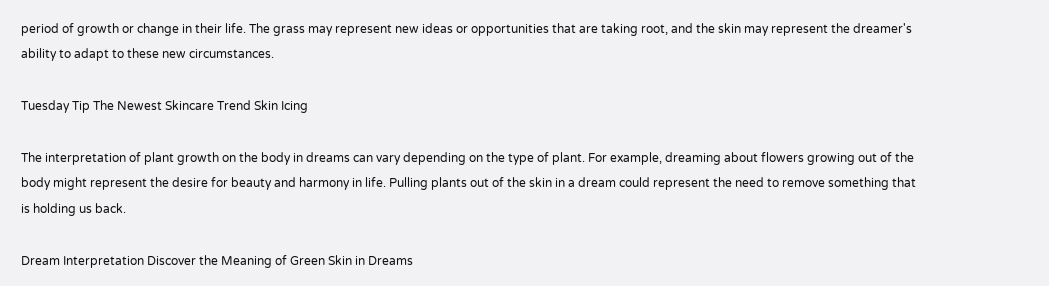period of growth or change in their life. The grass may represent new ideas or opportunities that are taking root, and the skin may represent the dreamer's ability to adapt to these new circumstances.

Tuesday Tip The Newest Skincare Trend Skin Icing

The interpretation of plant growth on the body in dreams can vary depending on the type of plant. For example, dreaming about flowers growing out of the body might represent the desire for beauty and harmony in life. Pulling plants out of the skin in a dream could represent the need to remove something that is holding us back.

Dream Interpretation Discover the Meaning of Green Skin in Dreams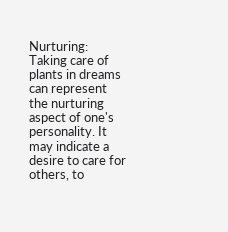Nurturing: Taking care of plants in dreams can represent the nurturing aspect of one's personality. It may indicate a desire to care for others, to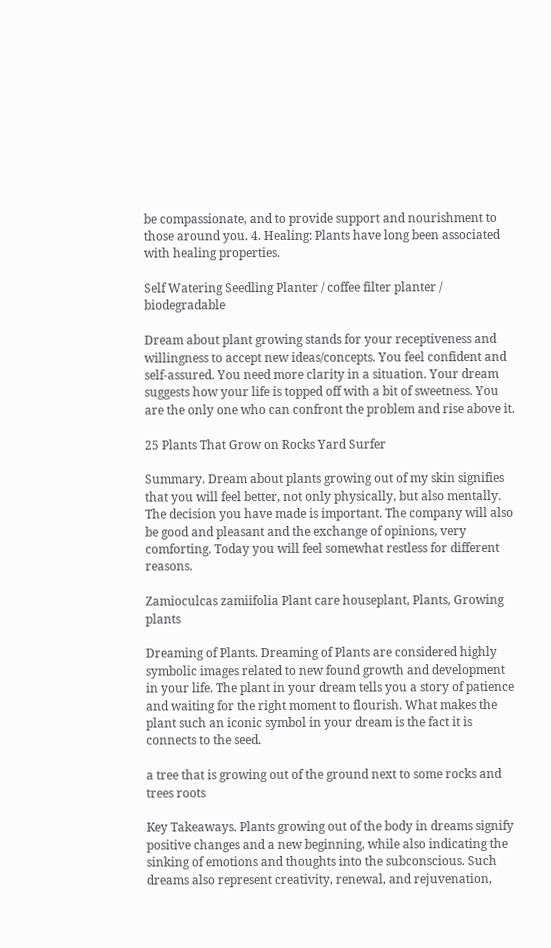be compassionate, and to provide support and nourishment to those around you. 4. Healing: Plants have long been associated with healing properties.

Self Watering Seedling Planter / coffee filter planter / biodegradable

Dream about plant growing stands for your receptiveness and willingness to accept new ideas/concepts. You feel confident and self-assured. You need more clarity in a situation. Your dream suggests how your life is topped off with a bit of sweetness. You are the only one who can confront the problem and rise above it.

25 Plants That Grow on Rocks Yard Surfer

Summary. Dream about plants growing out of my skin signifies that you will feel better, not only physically, but also mentally. The decision you have made is important. The company will also be good and pleasant and the exchange of opinions, very comforting. Today you will feel somewhat restless for different reasons.

Zamioculcas zamiifolia Plant care houseplant, Plants, Growing plants

Dreaming of Plants. Dreaming of Plants are considered highly symbolic images related to new found growth and development in your life. The plant in your dream tells you a story of patience and waiting for the right moment to flourish. What makes the plant such an iconic symbol in your dream is the fact it is connects to the seed.

a tree that is growing out of the ground next to some rocks and trees roots

Key Takeaways. Plants growing out of the body in dreams signify positive changes and a new beginning, while also indicating the sinking of emotions and thoughts into the subconscious. Such dreams also represent creativity, renewal, and rejuvenation,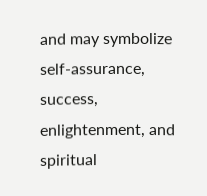and may symbolize self-assurance, success, enlightenment, and spiritual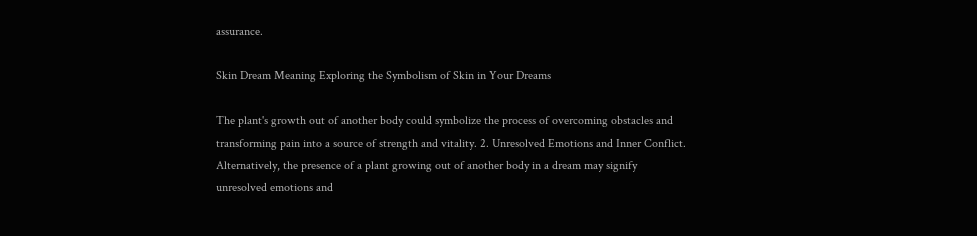assurance.

Skin Dream Meaning Exploring the Symbolism of Skin in Your Dreams

The plant's growth out of another body could symbolize the process of overcoming obstacles and transforming pain into a source of strength and vitality. 2. Unresolved Emotions and Inner Conflict. Alternatively, the presence of a plant growing out of another body in a dream may signify unresolved emotions and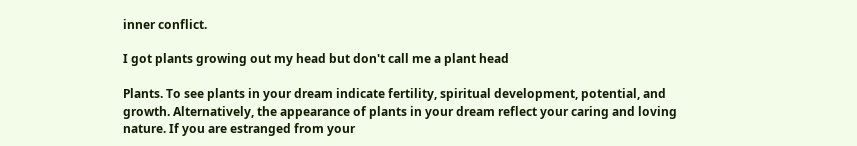inner conflict.

I got plants growing out my head but don't call me a plant head

Plants. To see plants in your dream indicate fertility, spiritual development, potential, and growth. Alternatively, the appearance of plants in your dream reflect your caring and loving nature. If you are estranged from your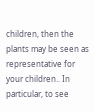children, then the plants may be seen as representative for your children.. In particular, to see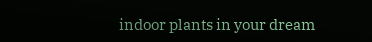indoor plants in your dream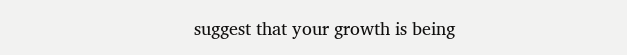suggest that your growth is being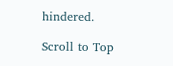hindered.

Scroll to Top